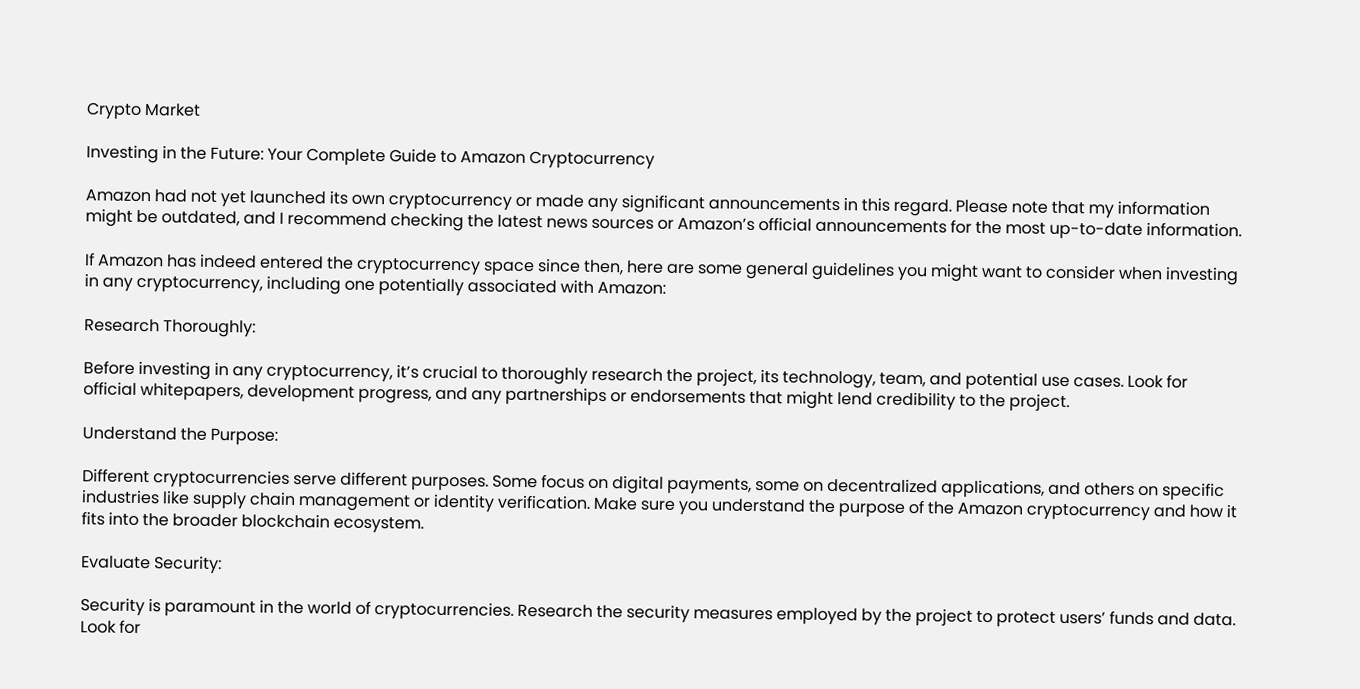Crypto Market

Investing in the Future: Your Complete Guide to Amazon Cryptocurrency

Amazon had not yet launched its own cryptocurrency or made any significant announcements in this regard. Please note that my information might be outdated, and I recommend checking the latest news sources or Amazon’s official announcements for the most up-to-date information.

If Amazon has indeed entered the cryptocurrency space since then, here are some general guidelines you might want to consider when investing in any cryptocurrency, including one potentially associated with Amazon:

Research Thoroughly:

Before investing in any cryptocurrency, it’s crucial to thoroughly research the project, its technology, team, and potential use cases. Look for official whitepapers, development progress, and any partnerships or endorsements that might lend credibility to the project.

Understand the Purpose:

Different cryptocurrencies serve different purposes. Some focus on digital payments, some on decentralized applications, and others on specific industries like supply chain management or identity verification. Make sure you understand the purpose of the Amazon cryptocurrency and how it fits into the broader blockchain ecosystem.

Evaluate Security:

Security is paramount in the world of cryptocurrencies. Research the security measures employed by the project to protect users’ funds and data. Look for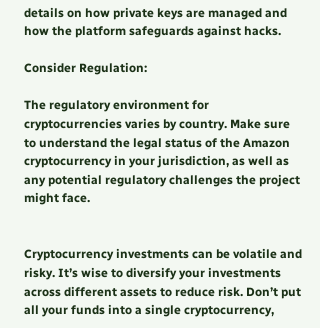details on how private keys are managed and how the platform safeguards against hacks.

Consider Regulation:

The regulatory environment for cryptocurrencies varies by country. Make sure to understand the legal status of the Amazon cryptocurrency in your jurisdiction, as well as any potential regulatory challenges the project might face.


Cryptocurrency investments can be volatile and risky. It’s wise to diversify your investments across different assets to reduce risk. Don’t put all your funds into a single cryptocurrency,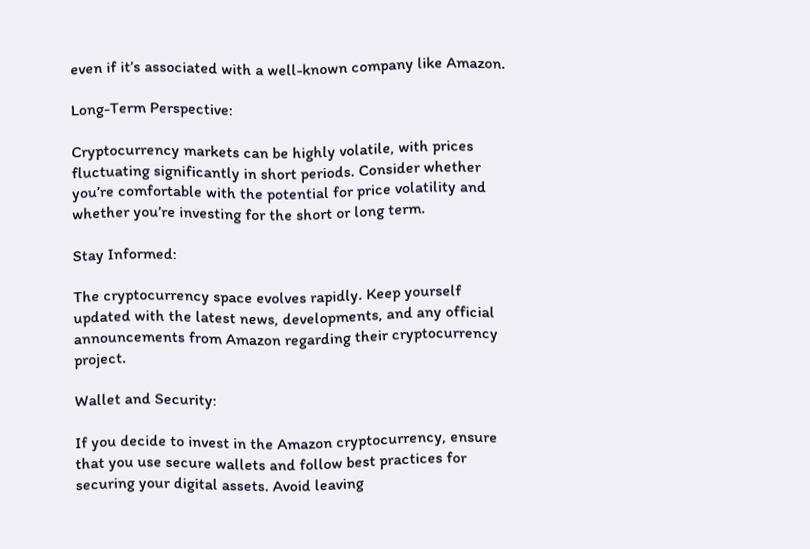even if it’s associated with a well-known company like Amazon.

Long-Term Perspective:

Cryptocurrency markets can be highly volatile, with prices fluctuating significantly in short periods. Consider whether you’re comfortable with the potential for price volatility and whether you’re investing for the short or long term.

Stay Informed:

The cryptocurrency space evolves rapidly. Keep yourself updated with the latest news, developments, and any official announcements from Amazon regarding their cryptocurrency project.

Wallet and Security:

If you decide to invest in the Amazon cryptocurrency, ensure that you use secure wallets and follow best practices for securing your digital assets. Avoid leaving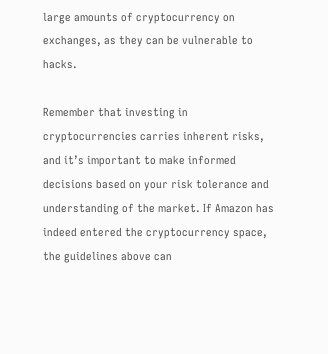large amounts of cryptocurrency on exchanges, as they can be vulnerable to hacks.

Remember that investing in cryptocurrencies carries inherent risks, and it’s important to make informed decisions based on your risk tolerance and understanding of the market. If Amazon has indeed entered the cryptocurrency space, the guidelines above can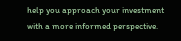help you approach your investment with a more informed perspective.